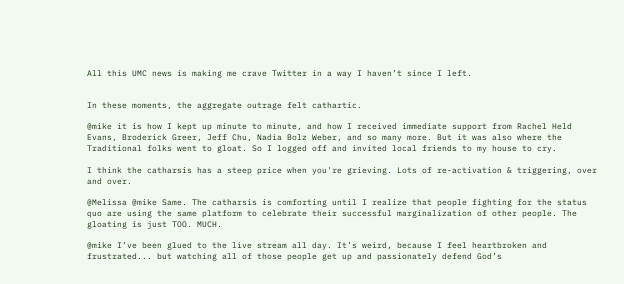All this UMC news is making me crave Twitter in a way I haven’t since I left.


In these moments, the aggregate outrage felt cathartic.

@mike it is how I kept up minute to minute, and how I received immediate support from Rachel Held Evans, Broderick Greer, Jeff Chu, Nadia Bolz Weber, and so many more. But it was also where the Traditional folks went to gloat. So I logged off and invited local friends to my house to cry.

I think the catharsis has a steep price when you're grieving. Lots of re-activation & triggering, over and over.

@Melissa @mike Same. The catharsis is comforting until I realize that people fighting for the status quo are using the same platform to celebrate their successful marginalization of other people. The gloating is just TOO. MUCH.

@mike I’ve been glued to the live stream all day. It’s weird, because I feel heartbroken and frustrated... but watching all of those people get up and passionately defend God’s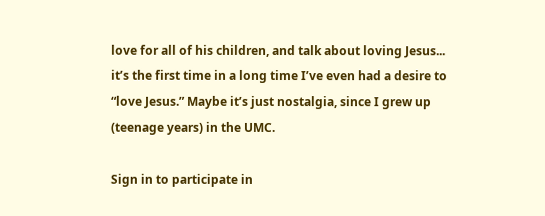love for all of his children, and talk about loving Jesus... it’s the first time in a long time I’ve even had a desire to “love Jesus.” Maybe it’s just nostalgia, since I grew up (teenage years) in the UMC.

Sign in to participate in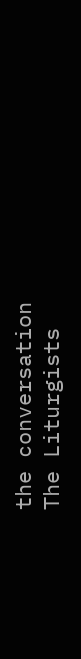the conversation
The Liturgists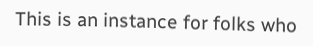This is an instance for folks who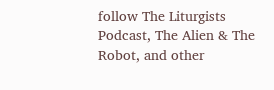follow The Liturgists Podcast, The Alien & The Robot, and other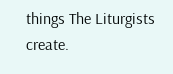things The Liturgists create.